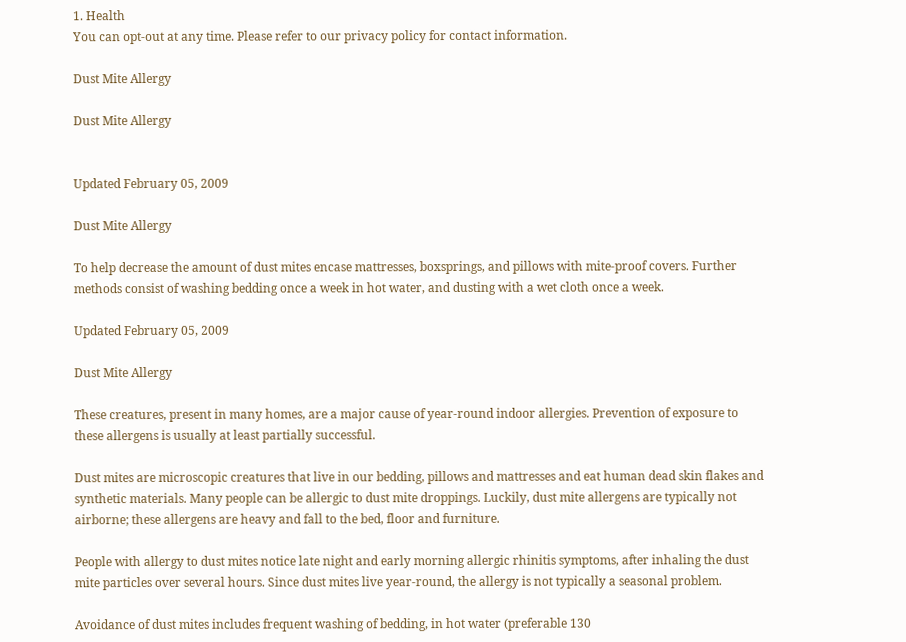1. Health
You can opt-out at any time. Please refer to our privacy policy for contact information.

Dust Mite Allergy

Dust Mite Allergy


Updated February 05, 2009

Dust Mite Allergy

To help decrease the amount of dust mites encase mattresses, boxsprings, and pillows with mite-proof covers. Further methods consist of washing bedding once a week in hot water, and dusting with a wet cloth once a week.

Updated February 05, 2009

Dust Mite Allergy

These creatures, present in many homes, are a major cause of year-round indoor allergies. Prevention of exposure to these allergens is usually at least partially successful.

Dust mites are microscopic creatures that live in our bedding, pillows and mattresses and eat human dead skin flakes and synthetic materials. Many people can be allergic to dust mite droppings. Luckily, dust mite allergens are typically not airborne; these allergens are heavy and fall to the bed, floor and furniture.

People with allergy to dust mites notice late night and early morning allergic rhinitis symptoms, after inhaling the dust mite particles over several hours. Since dust mites live year-round, the allergy is not typically a seasonal problem.

Avoidance of dust mites includes frequent washing of bedding, in hot water (preferable 130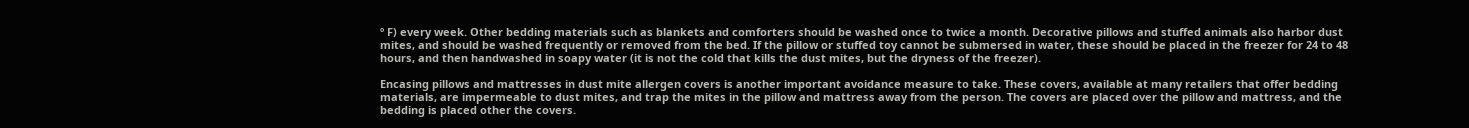º F) every week. Other bedding materials such as blankets and comforters should be washed once to twice a month. Decorative pillows and stuffed animals also harbor dust mites, and should be washed frequently or removed from the bed. If the pillow or stuffed toy cannot be submersed in water, these should be placed in the freezer for 24 to 48 hours, and then handwashed in soapy water (it is not the cold that kills the dust mites, but the dryness of the freezer).

Encasing pillows and mattresses in dust mite allergen covers is another important avoidance measure to take. These covers, available at many retailers that offer bedding materials, are impermeable to dust mites, and trap the mites in the pillow and mattress away from the person. The covers are placed over the pillow and mattress, and the bedding is placed other the covers.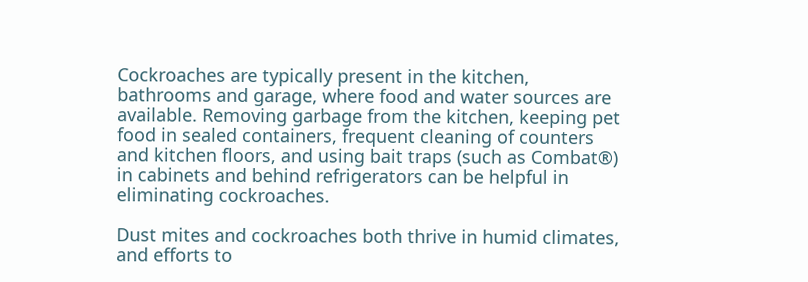Cockroaches are typically present in the kitchen, bathrooms and garage, where food and water sources are available. Removing garbage from the kitchen, keeping pet food in sealed containers, frequent cleaning of counters and kitchen floors, and using bait traps (such as Combat®) in cabinets and behind refrigerators can be helpful in eliminating cockroaches.

Dust mites and cockroaches both thrive in humid climates, and efforts to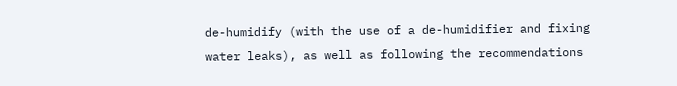de-humidify (with the use of a de-humidifier and fixing water leaks), as well as following the recommendations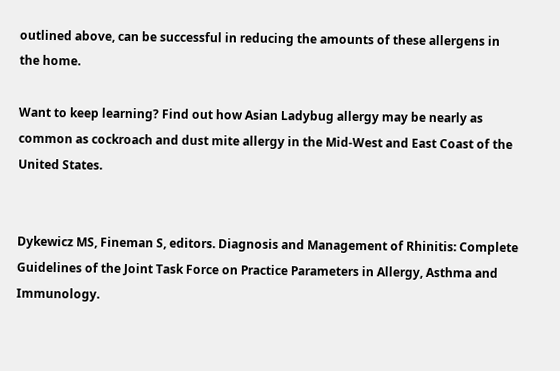outlined above, can be successful in reducing the amounts of these allergens in the home.

Want to keep learning? Find out how Asian Ladybug allergy may be nearly as common as cockroach and dust mite allergy in the Mid-West and East Coast of the United States.


Dykewicz MS, Fineman S, editors. Diagnosis and Management of Rhinitis: Complete Guidelines of the Joint Task Force on Practice Parameters in Allergy, Asthma and Immunology.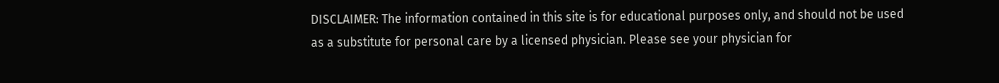DISCLAIMER: The information contained in this site is for educational purposes only, and should not be used as a substitute for personal care by a licensed physician. Please see your physician for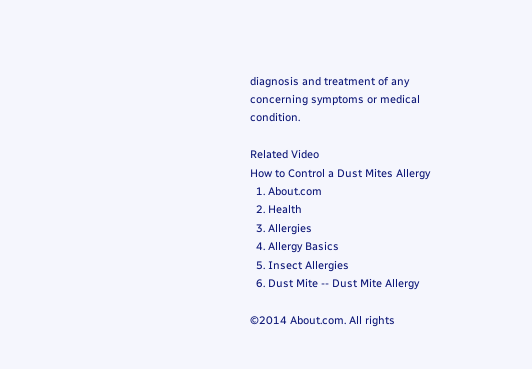diagnosis and treatment of any concerning symptoms or medical condition.

Related Video
How to Control a Dust Mites Allergy
  1. About.com
  2. Health
  3. Allergies
  4. Allergy Basics
  5. Insect Allergies
  6. Dust Mite -- Dust Mite Allergy

©2014 About.com. All rights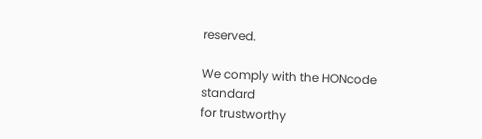reserved.

We comply with the HONcode standard
for trustworthy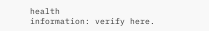health
information: verify here.